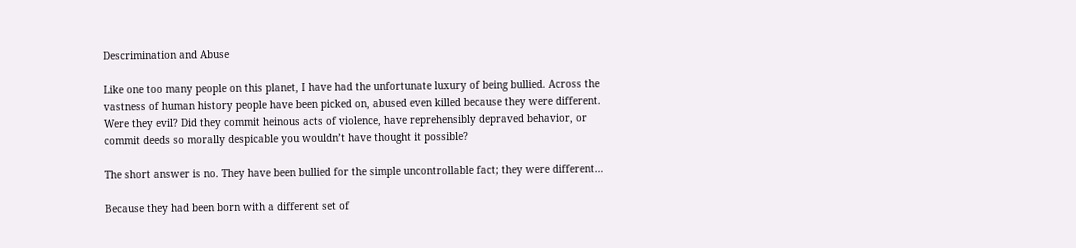Descrimination and Abuse

Like one too many people on this planet, I have had the unfortunate luxury of being bullied. Across the vastness of human history people have been picked on, abused even killed because they were different. Were they evil? Did they commit heinous acts of violence, have reprehensibly depraved behavior, or commit deeds so morally despicable you wouldn’t have thought it possible?

The short answer is no. They have been bullied for the simple uncontrollable fact; they were different…

Because they had been born with a different set of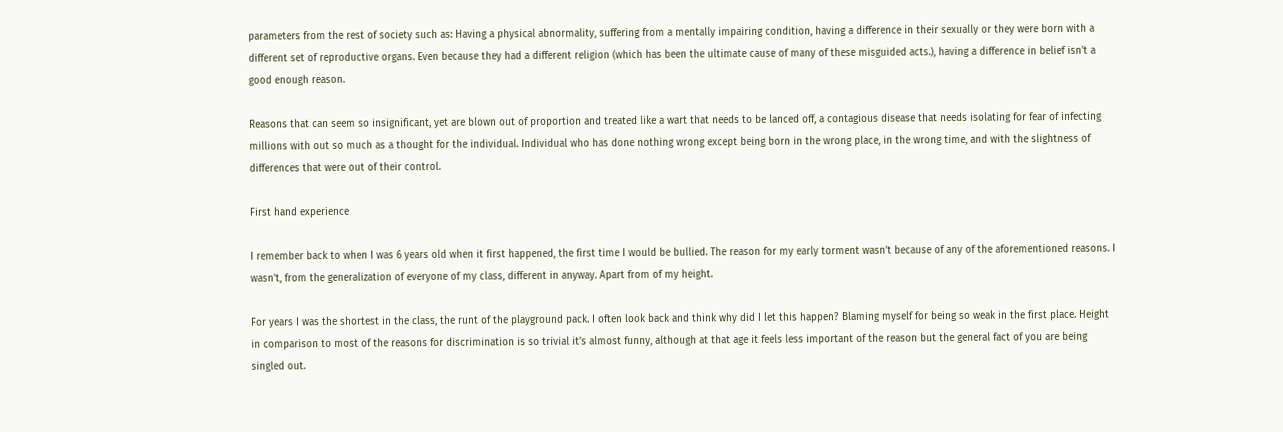parameters from the rest of society such as: Having a physical abnormality, suffering from a mentally impairing condition, having a difference in their sexually or they were born with a different set of reproductive organs. Even because they had a different religion (which has been the ultimate cause of many of these misguided acts.), having a difference in belief isn’t a good enough reason.

Reasons that can seem so insignificant, yet are blown out of proportion and treated like a wart that needs to be lanced off, a contagious disease that needs isolating for fear of infecting millions with out so much as a thought for the individual. Individual who has done nothing wrong except being born in the wrong place, in the wrong time, and with the slightness of differences that were out of their control.

First hand experience

I remember back to when I was 6 years old when it first happened, the first time I would be bullied. The reason for my early torment wasn’t because of any of the aforementioned reasons. I wasn’t, from the generalization of everyone of my class, different in anyway. Apart from of my height.

For years I was the shortest in the class, the runt of the playground pack. I often look back and think why did I let this happen? Blaming myself for being so weak in the first place. Height in comparison to most of the reasons for discrimination is so trivial it’s almost funny, although at that age it feels less important of the reason but the general fact of you are being singled out.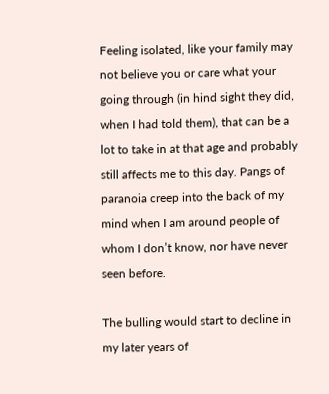Feeling isolated, like your family may not believe you or care what your going through (in hind sight they did, when I had told them), that can be a lot to take in at that age and probably still affects me to this day. Pangs of paranoia creep into the back of my mind when I am around people of whom I don’t know, nor have never seen before.

The bulling would start to decline in my later years of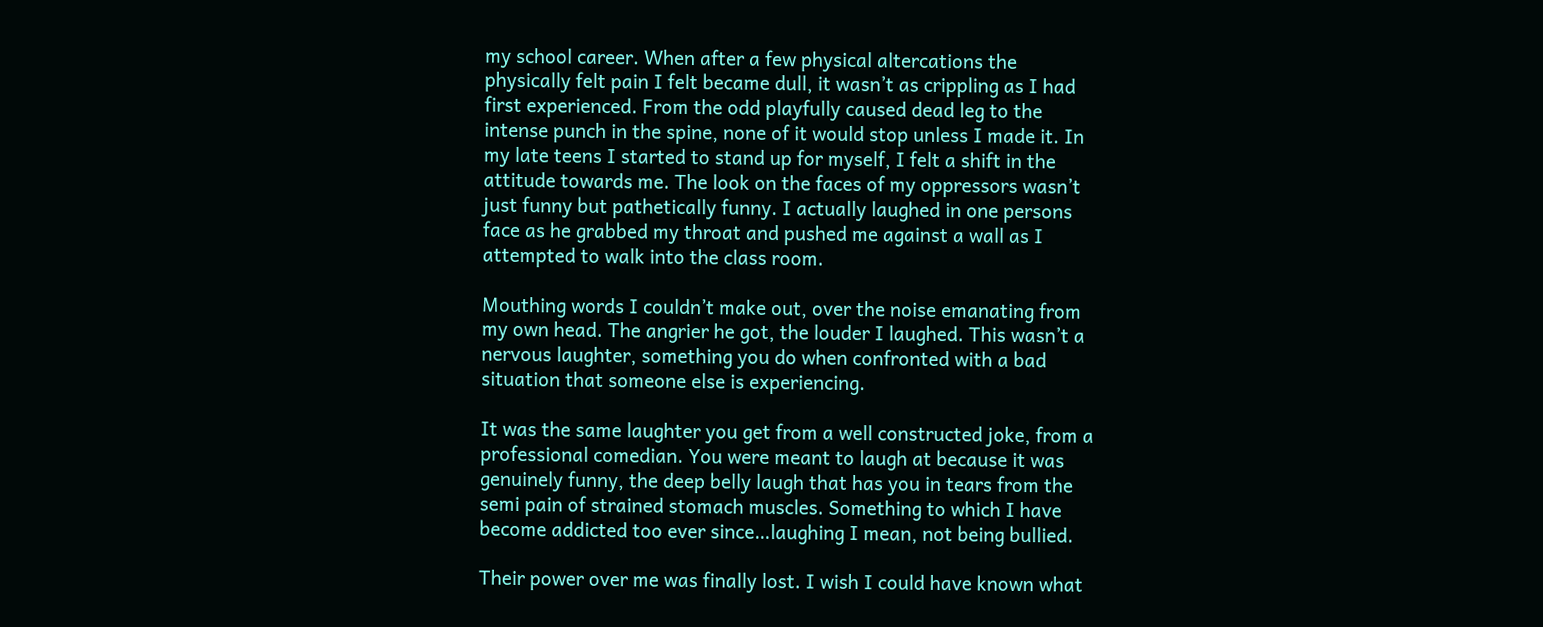my school career. When after a few physical altercations the physically felt pain I felt became dull, it wasn’t as crippling as I had first experienced. From the odd playfully caused dead leg to the intense punch in the spine, none of it would stop unless I made it. In my late teens I started to stand up for myself, I felt a shift in the attitude towards me. The look on the faces of my oppressors wasn’t just funny but pathetically funny. I actually laughed in one persons face as he grabbed my throat and pushed me against a wall as I attempted to walk into the class room.

Mouthing words I couldn’t make out, over the noise emanating from my own head. The angrier he got, the louder I laughed. This wasn’t a nervous laughter, something you do when confronted with a bad situation that someone else is experiencing.

It was the same laughter you get from a well constructed joke, from a professional comedian. You were meant to laugh at because it was genuinely funny, the deep belly laugh that has you in tears from the semi pain of strained stomach muscles. Something to which I have become addicted too ever since…laughing I mean, not being bullied.

Their power over me was finally lost. I wish I could have known what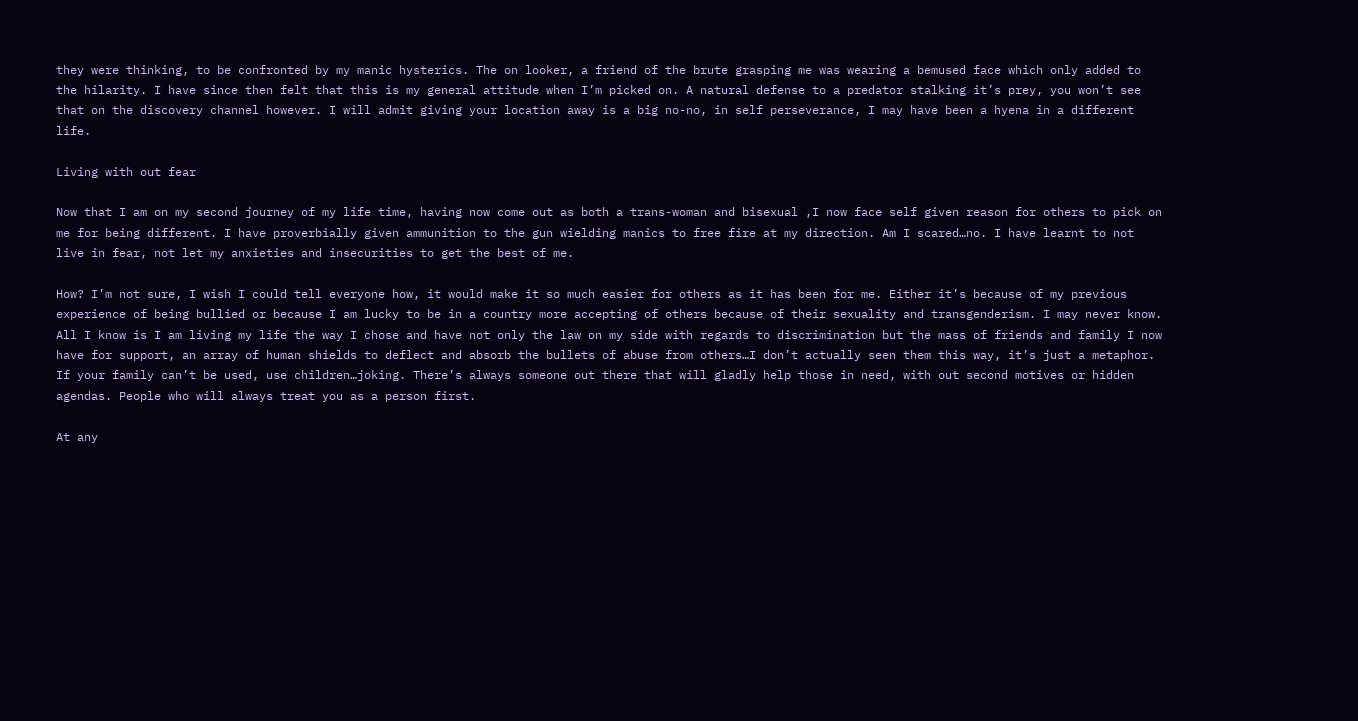they were thinking, to be confronted by my manic hysterics. The on looker, a friend of the brute grasping me was wearing a bemused face which only added to the hilarity. I have since then felt that this is my general attitude when I’m picked on. A natural defense to a predator stalking it’s prey, you won’t see that on the discovery channel however. I will admit giving your location away is a big no-no, in self perseverance, I may have been a hyena in a different life.

Living with out fear

Now that I am on my second journey of my life time, having now come out as both a trans-woman and bisexual ,I now face self given reason for others to pick on me for being different. I have proverbially given ammunition to the gun wielding manics to free fire at my direction. Am I scared…no. I have learnt to not live in fear, not let my anxieties and insecurities to get the best of me.

How? I’m not sure, I wish I could tell everyone how, it would make it so much easier for others as it has been for me. Either it’s because of my previous experience of being bullied or because I am lucky to be in a country more accepting of others because of their sexuality and transgenderism. I may never know. All I know is I am living my life the way I chose and have not only the law on my side with regards to discrimination but the mass of friends and family I now have for support, an array of human shields to deflect and absorb the bullets of abuse from others…I don’t actually seen them this way, it’s just a metaphor. If your family can’t be used, use children…joking. There’s always someone out there that will gladly help those in need, with out second motives or hidden agendas. People who will always treat you as a person first.

At any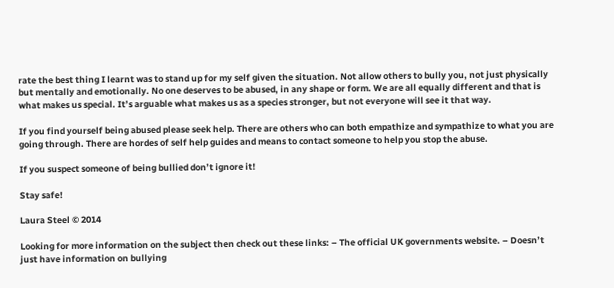rate the best thing I learnt was to stand up for my self given the situation. Not allow others to bully you, not just physically but mentally and emotionally. No one deserves to be abused, in any shape or form. We are all equally different and that is what makes us special. It’s arguable what makes us as a species stronger, but not everyone will see it that way.

If you find yourself being abused please seek help. There are others who can both empathize and sympathize to what you are going through. There are hordes of self help guides and means to contact someone to help you stop the abuse.

If you suspect someone of being bullied don’t ignore it!

Stay safe!

Laura Steel © 2014

Looking for more information on the subject then check out these links: – The official UK governments website. – Doesn’t just have information on bullying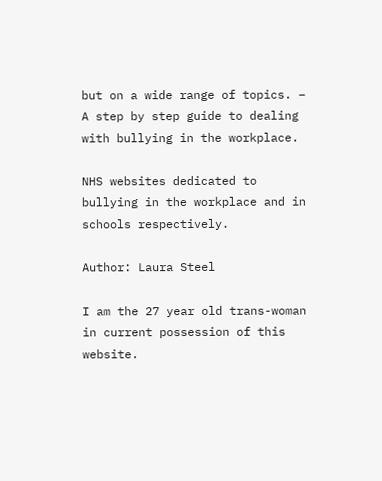but on a wide range of topics. – A step by step guide to dealing with bullying in the workplace.

NHS websites dedicated to bullying in the workplace and in schools respectively.

Author: Laura Steel

I am the 27 year old trans-woman in current possession of this website.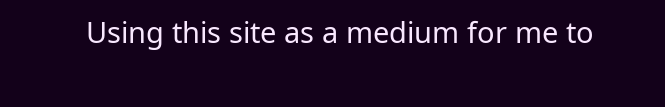Using this site as a medium for me to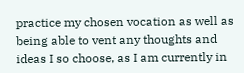practice my chosen vocation as well as being able to vent any thoughts and ideas I so choose, as I am currently in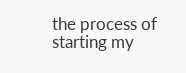the process of starting my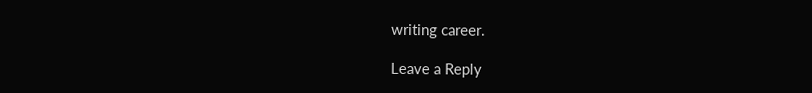writing career.

Leave a Reply